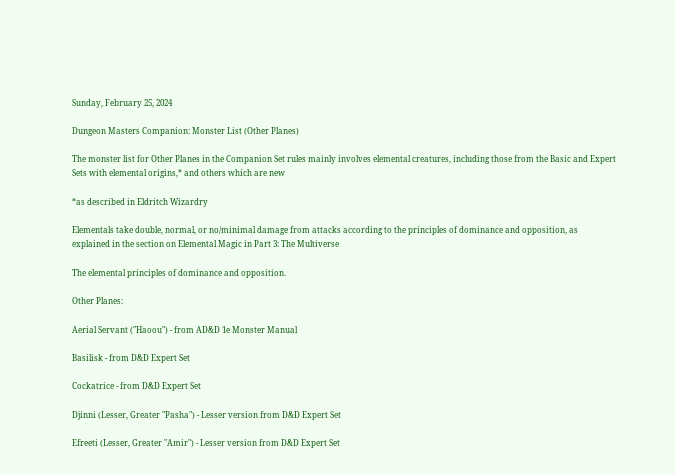Sunday, February 25, 2024

Dungeon Masters Companion: Monster List (Other Planes)

The monster list for Other Planes in the Companion Set rules mainly involves elemental creatures, including those from the Basic and Expert Sets with elemental origins,* and others which are new

*as described in Eldritch Wizardry

Elementals take double, normal, or no/minimal damage from attacks according to the principles of dominance and opposition, as explained in the section on Elemental Magic in Part 3: The Multiverse

The elemental principles of dominance and opposition.

Other Planes:

Aerial Servant ("Haoou") - from AD&D 1e Monster Manual

Basilisk - from D&D Expert Set

Cockatrice - from D&D Expert Set

Djinni (Lesser, Greater "Pasha") - Lesser version from D&D Expert Set

Efreeti (Lesser, Greater "Amir") - Lesser version from D&D Expert Set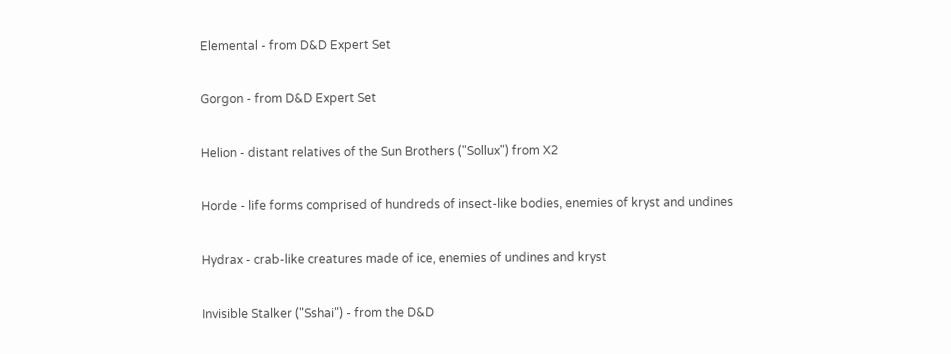Elemental - from D&D Expert Set

Gorgon - from D&D Expert Set

Helion - distant relatives of the Sun Brothers ("Sollux") from X2

Horde - life forms comprised of hundreds of insect-like bodies, enemies of kryst and undines

Hydrax - crab-like creatures made of ice, enemies of undines and kryst

Invisible Stalker ("Sshai") - from the D&D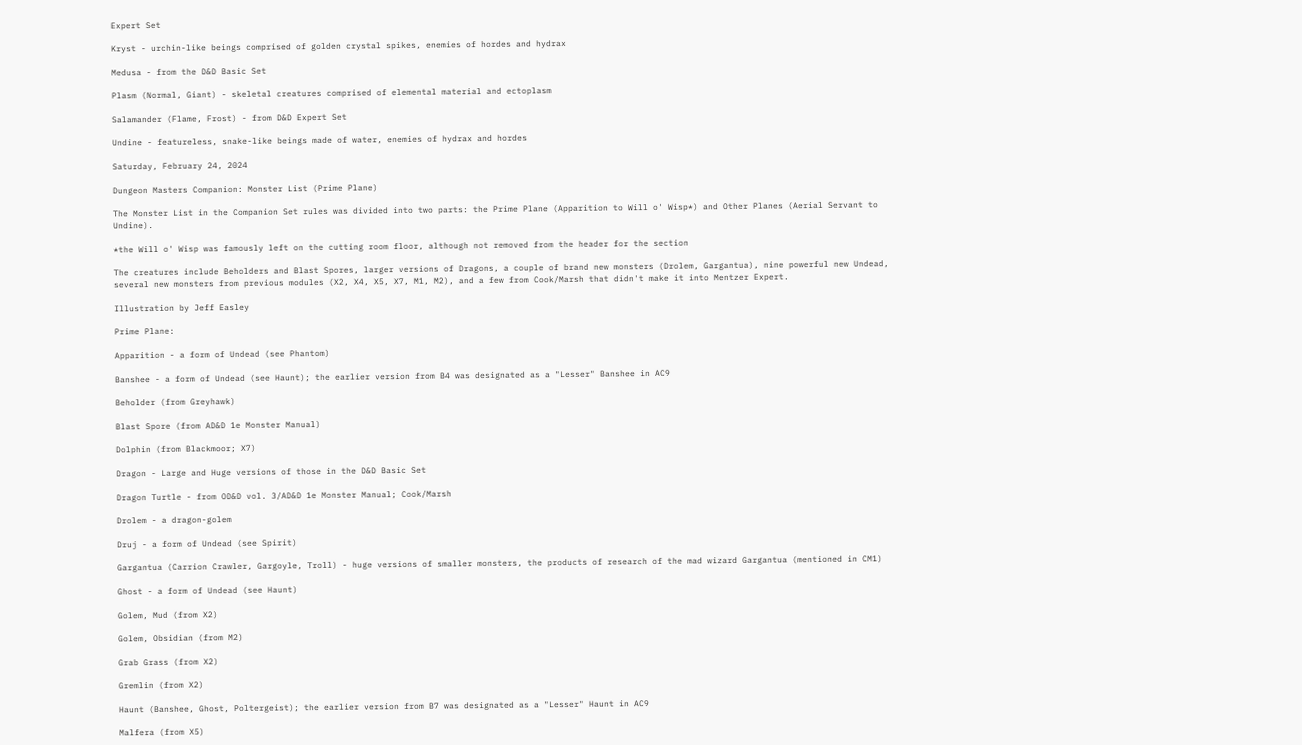Expert Set

Kryst - urchin-like beings comprised of golden crystal spikes, enemies of hordes and hydrax

Medusa - from the D&D Basic Set

Plasm (Normal, Giant) - skeletal creatures comprised of elemental material and ectoplasm

Salamander (Flame, Frost) - from D&D Expert Set

Undine - featureless, snake-like beings made of water, enemies of hydrax and hordes

Saturday, February 24, 2024

Dungeon Masters Companion: Monster List (Prime Plane)

The Monster List in the Companion Set rules was divided into two parts: the Prime Plane (Apparition to Will o' Wisp*) and Other Planes (Aerial Servant to Undine).

*the Will o' Wisp was famously left on the cutting room floor, although not removed from the header for the section

The creatures include Beholders and Blast Spores, larger versions of Dragons, a couple of brand new monsters (Drolem, Gargantua), nine powerful new Undead, several new monsters from previous modules (X2, X4, X5, X7, M1, M2), and a few from Cook/Marsh that didn't make it into Mentzer Expert.

Illustration by Jeff Easley

Prime Plane:

Apparition - a form of Undead (see Phantom)

Banshee - a form of Undead (see Haunt); the earlier version from B4 was designated as a "Lesser" Banshee in AC9

Beholder (from Greyhawk)

Blast Spore (from AD&D 1e Monster Manual)

Dolphin (from Blackmoor; X7)

Dragon - Large and Huge versions of those in the D&D Basic Set

Dragon Turtle - from OD&D vol. 3/AD&D 1e Monster Manual; Cook/Marsh

Drolem - a dragon-golem

Druj - a form of Undead (see Spirit)

Gargantua (Carrion Crawler, Gargoyle, Troll) - huge versions of smaller monsters, the products of research of the mad wizard Gargantua (mentioned in CM1)

Ghost - a form of Undead (see Haunt)

Golem, Mud (from X2)

Golem, Obsidian (from M2)

Grab Grass (from X2)

Gremlin (from X2)

Haunt (Banshee, Ghost, Poltergeist); the earlier version from B7 was designated as a "Lesser" Haunt in AC9

Malfera (from X5)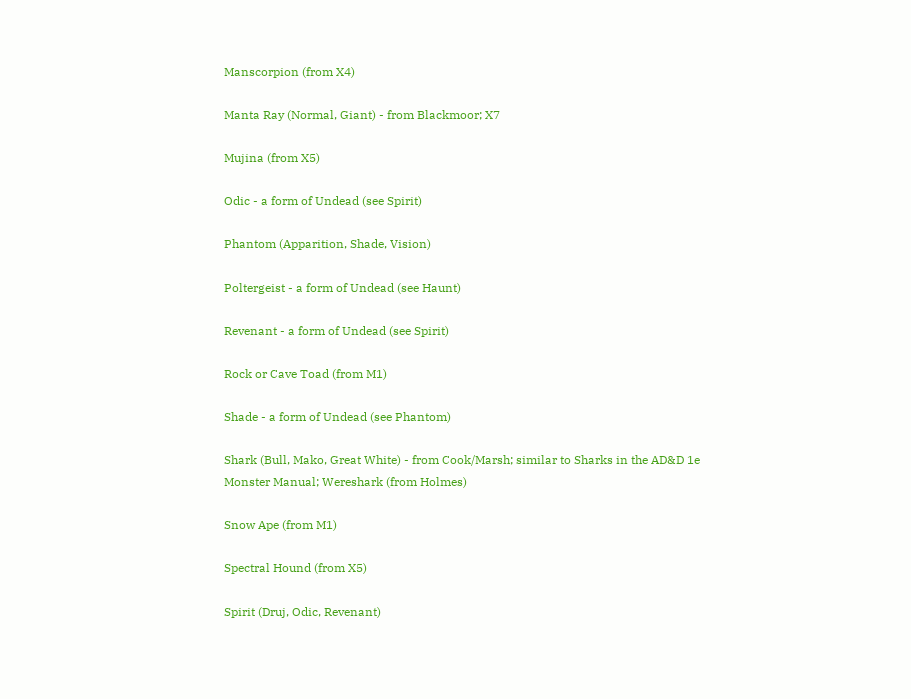Manscorpion (from X4)

Manta Ray (Normal, Giant) - from Blackmoor; X7

Mujina (from X5)

Odic - a form of Undead (see Spirit)

Phantom (Apparition, Shade, Vision)

Poltergeist - a form of Undead (see Haunt)

Revenant - a form of Undead (see Spirit)

Rock or Cave Toad (from M1)

Shade - a form of Undead (see Phantom)

Shark (Bull, Mako, Great White) - from Cook/Marsh; similar to Sharks in the AD&D 1e Monster Manual; Wereshark (from Holmes)

Snow Ape (from M1)

Spectral Hound (from X5)

Spirit (Druj, Odic, Revenant)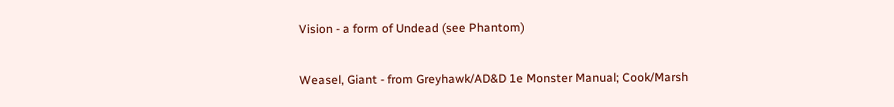Vision - a form of Undead (see Phantom)

Weasel, Giant - from Greyhawk/AD&D 1e Monster Manual; Cook/Marsh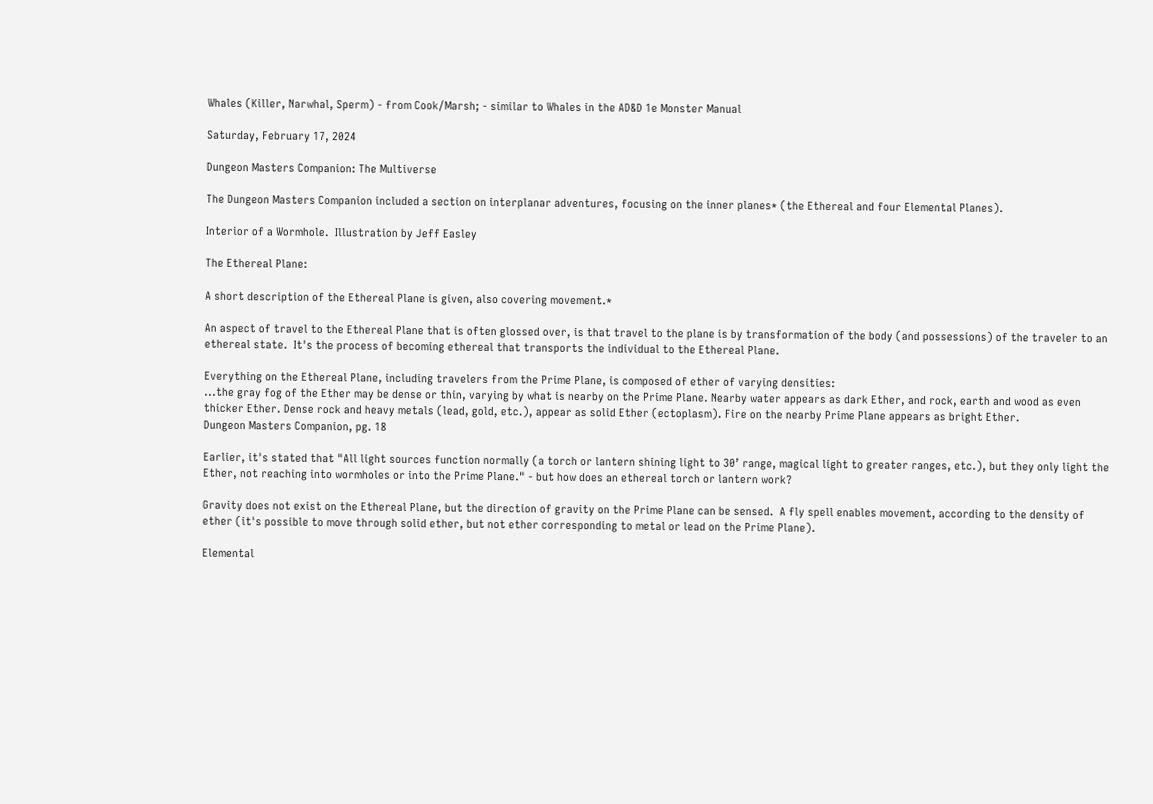Whales (Killer, Narwhal, Sperm) - from Cook/Marsh; - similar to Whales in the AD&D 1e Monster Manual

Saturday, February 17, 2024

Dungeon Masters Companion: The Multiverse

The Dungeon Masters Companion included a section on interplanar adventures, focusing on the inner planes* (the Ethereal and four Elemental Planes).

Interior of a Wormhole.  Illustration by Jeff Easley

The Ethereal Plane:

A short description of the Ethereal Plane is given, also covering movement.*

An aspect of travel to the Ethereal Plane that is often glossed over, is that travel to the plane is by transformation of the body (and possessions) of the traveler to an ethereal state.  It's the process of becoming ethereal that transports the individual to the Ethereal Plane.

Everything on the Ethereal Plane, including travelers from the Prime Plane, is composed of ether of varying densities:
...the gray fog of the Ether may be dense or thin, varying by what is nearby on the Prime Plane. Nearby water appears as dark Ether, and rock, earth and wood as even thicker Ether. Dense rock and heavy metals (lead, gold, etc.), appear as solid Ether (ectoplasm). Fire on the nearby Prime Plane appears as bright Ether.
Dungeon Masters Companion, pg. 18

Earlier, it's stated that "All light sources function normally (a torch or lantern shining light to 30’ range, magical light to greater ranges, etc.), but they only light the Ether, not reaching into wormholes or into the Prime Plane." - but how does an ethereal torch or lantern work?

Gravity does not exist on the Ethereal Plane, but the direction of gravity on the Prime Plane can be sensed.  A fly spell enables movement, according to the density of ether (it's possible to move through solid ether, but not ether corresponding to metal or lead on the Prime Plane).

Elemental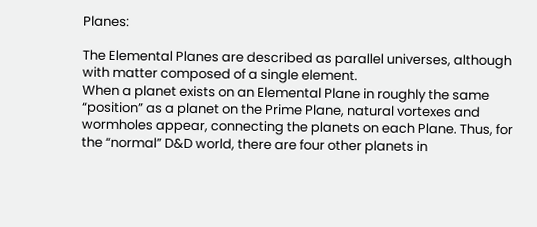Planes:

The Elemental Planes are described as parallel universes, although with matter composed of a single element.
When a planet exists on an Elemental Plane in roughly the same “position” as a planet on the Prime Plane, natural vortexes and wormholes appear, connecting the planets on each Plane. Thus, for the “normal” D&D world, there are four other planets in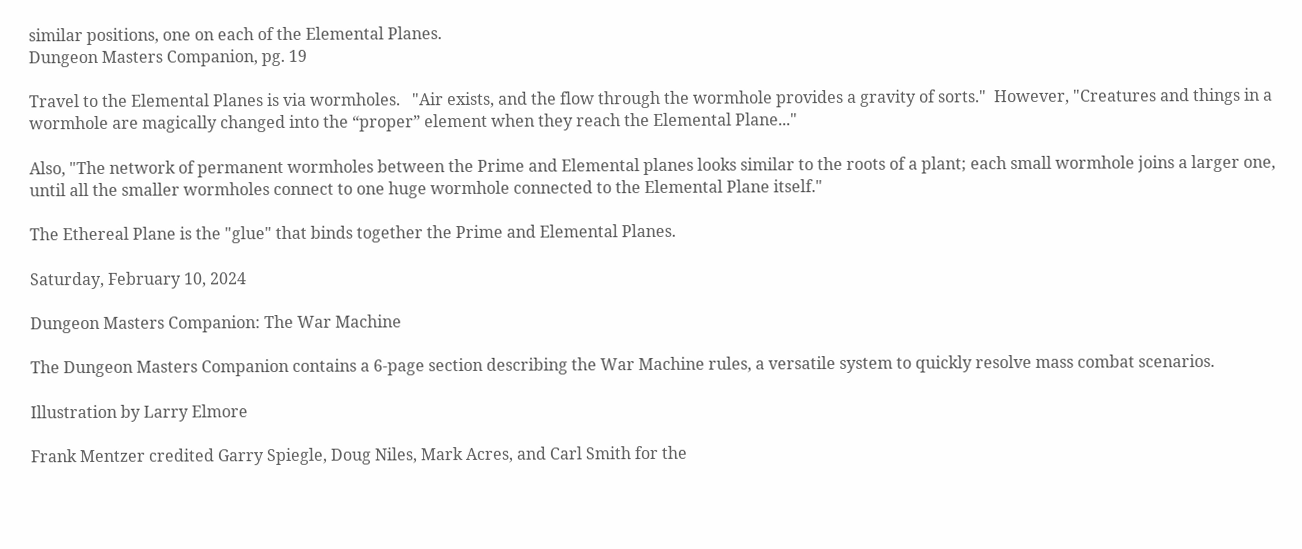similar positions, one on each of the Elemental Planes.
Dungeon Masters Companion, pg. 19

Travel to the Elemental Planes is via wormholes.   "Air exists, and the flow through the wormhole provides a gravity of sorts."  However, "Creatures and things in a wormhole are magically changed into the “proper” element when they reach the Elemental Plane..."

Also, "The network of permanent wormholes between the Prime and Elemental planes looks similar to the roots of a plant; each small wormhole joins a larger one, until all the smaller wormholes connect to one huge wormhole connected to the Elemental Plane itself."

The Ethereal Plane is the "glue" that binds together the Prime and Elemental Planes.

Saturday, February 10, 2024

Dungeon Masters Companion: The War Machine

The Dungeon Masters Companion contains a 6-page section describing the War Machine rules, a versatile system to quickly resolve mass combat scenarios.

Illustration by Larry Elmore

Frank Mentzer credited Garry Spiegle, Doug Niles, Mark Acres, and Carl Smith for the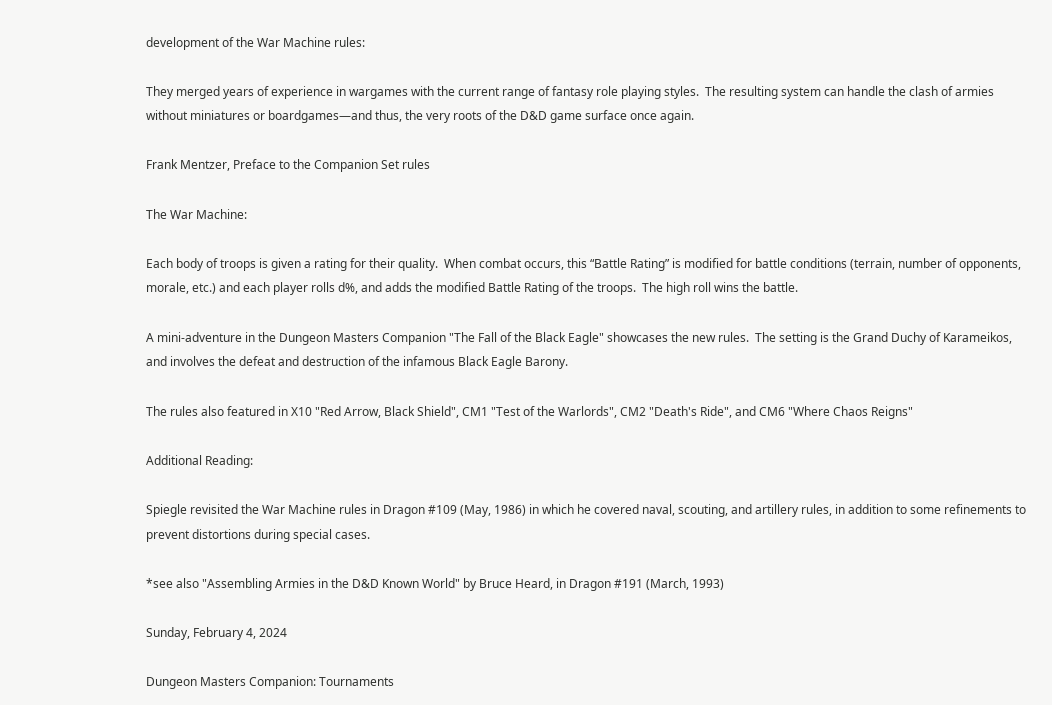development of the War Machine rules:

They merged years of experience in wargames with the current range of fantasy role playing styles.  The resulting system can handle the clash of armies without miniatures or boardgames—and thus, the very roots of the D&D game surface once again.

Frank Mentzer, Preface to the Companion Set rules

The War Machine:

Each body of troops is given a rating for their quality.  When combat occurs, this “Battle Rating” is modified for battle conditions (terrain, number of opponents, morale, etc.) and each player rolls d%, and adds the modified Battle Rating of the troops.  The high roll wins the battle.

A mini-adventure in the Dungeon Masters Companion "The Fall of the Black Eagle" showcases the new rules.  The setting is the Grand Duchy of Karameikos, and involves the defeat and destruction of the infamous Black Eagle Barony.

The rules also featured in X10 "Red Arrow, Black Shield", CM1 "Test of the Warlords", CM2 "Death's Ride", and CM6 "Where Chaos Reigns"

Additional Reading:

Spiegle revisited the War Machine rules in Dragon #109 (May, 1986) in which he covered naval, scouting, and artillery rules, in addition to some refinements to prevent distortions during special cases.

*see also "Assembling Armies in the D&D Known World" by Bruce Heard, in Dragon #191 (March, 1993)

Sunday, February 4, 2024

Dungeon Masters Companion: Tournaments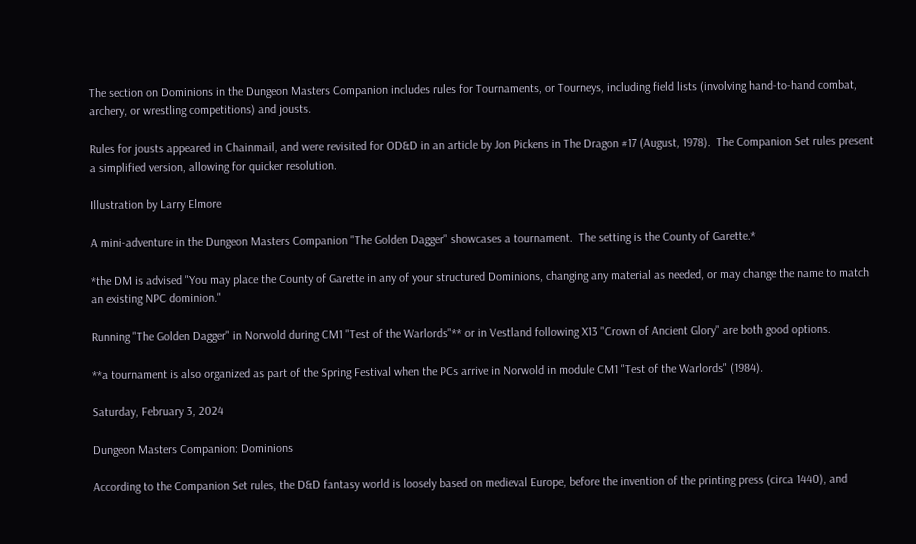The section on Dominions in the Dungeon Masters Companion includes rules for Tournaments, or Tourneys, including field lists (involving hand-to-hand combat, archery, or wrestling competitions) and jousts.

Rules for jousts appeared in Chainmail, and were revisited for OD&D in an article by Jon Pickens in The Dragon #17 (August, 1978).  The Companion Set rules present a simplified version, allowing for quicker resolution.

Illustration by Larry Elmore

A mini-adventure in the Dungeon Masters Companion "The Golden Dagger" showcases a tournament.  The setting is the County of Garette.*

*the DM is advised "You may place the County of Garette in any of your structured Dominions, changing any material as needed, or may change the name to match an existing NPC dominion."

Running "The Golden Dagger" in Norwold during CM1 "Test of the Warlords"** or in Vestland following X13 "Crown of Ancient Glory" are both good options.

**a tournament is also organized as part of the Spring Festival when the PCs arrive in Norwold in module CM1 "Test of the Warlords" (1984).

Saturday, February 3, 2024

Dungeon Masters Companion: Dominions

According to the Companion Set rules, the D&D fantasy world is loosely based on medieval Europe, before the invention of the printing press (circa 1440), and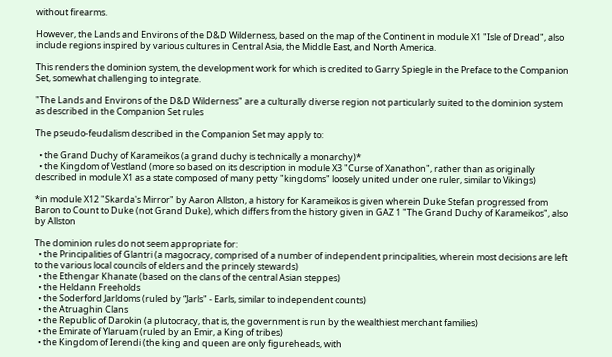without firearms.

However, the Lands and Environs of the D&D Wilderness, based on the map of the Continent in module X1 "Isle of Dread", also include regions inspired by various cultures in Central Asia, the Middle East, and North America.

This renders the dominion system, the development work for which is credited to Garry Spiegle in the Preface to the Companion Set, somewhat challenging to integrate.

"The Lands and Environs of the D&D Wilderness" are a culturally diverse region not particularly suited to the dominion system as described in the Companion Set rules

The pseudo-feudalism described in the Companion Set may apply to:

  • the Grand Duchy of Karameikos (a grand duchy is technically a monarchy)*
  • the Kingdom of Vestland (more so based on its description in module X3 "Curse of Xanathon", rather than as originally described in module X1 as a state composed of many petty "kingdoms" loosely united under one ruler, similar to Vikings)

*in module X12 "Skarda's Mirror" by Aaron Allston, a history for Karameikos is given wherein Duke Stefan progressed from Baron to Count to Duke (not Grand Duke), which differs from the history given in GAZ 1 "The Grand Duchy of Karameikos", also by Allston

The dominion rules do not seem appropriate for:
  • the Principalities of Glantri (a magocracy, comprised of a number of independent principalities, wherein most decisions are left to the various local councils of elders and the princely stewards)
  • the Ethengar Khanate (based on the clans of the central Asian steppes)
  • the Heldann Freeholds
  • the Soderford Jarldoms (ruled by “Jarls" - Earls, similar to independent counts)
  • the Atruaghin Clans
  • the Republic of Darokin (a plutocracy, that is, the government is run by the wealthiest merchant families)
  • the Emirate of Ylaruam (ruled by an Emir, a King of tribes)
  • the Kingdom of Ierendi (the king and queen are only figureheads, with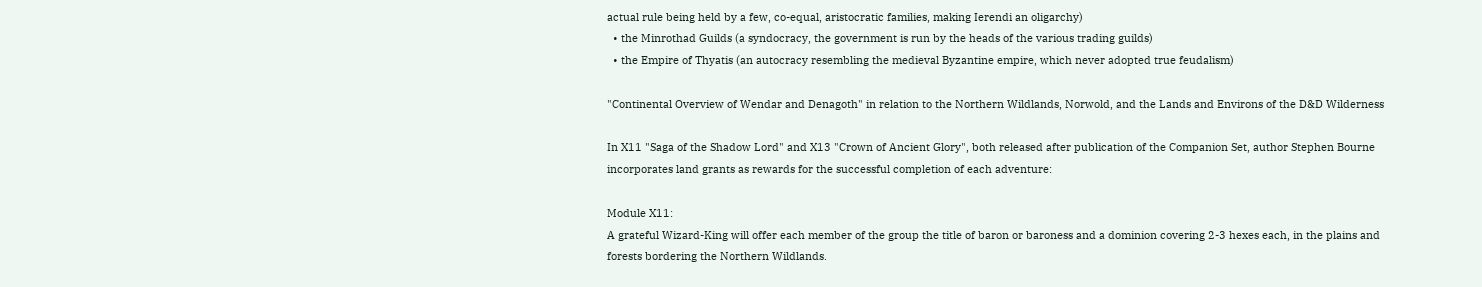actual rule being held by a few, co-equal, aristocratic families, making Ierendi an oligarchy)
  • the Minrothad Guilds (a syndocracy, the government is run by the heads of the various trading guilds)
  • the Empire of Thyatis (an autocracy resembling the medieval Byzantine empire, which never adopted true feudalism)

"Continental Overview of Wendar and Denagoth" in relation to the Northern Wildlands, Norwold, and the Lands and Environs of the D&D Wilderness

In X11 "Saga of the Shadow Lord" and X13 "Crown of Ancient Glory", both released after publication of the Companion Set, author Stephen Bourne incorporates land grants as rewards for the successful completion of each adventure:

Module X11:
A grateful Wizard-King will offer each member of the group the title of baron or baroness and a dominion covering 2-3 hexes each, in the plains and forests bordering the Northern Wildlands.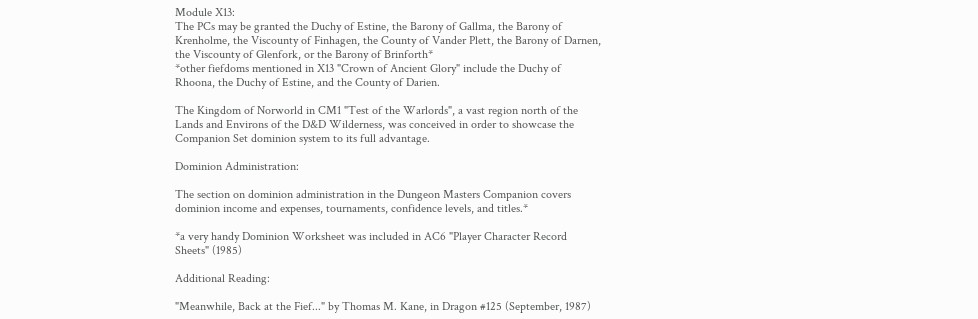Module X13:
The PCs may be granted the Duchy of Estine, the Barony of Gallma, the Barony of Krenholme, the Viscounty of Finhagen, the County of Vander Plett, the Barony of Darnen, the Viscounty of Glenfork, or the Barony of Brinforth*
*other fiefdoms mentioned in X13 "Crown of Ancient Glory" include the Duchy of Rhoona, the Duchy of Estine, and the County of Darien.

The Kingdom of Norworld in CM1 "Test of the Warlords", a vast region north of the Lands and Environs of the D&D Wilderness, was conceived in order to showcase the Companion Set dominion system to its full advantage.

Dominion Administration:

The section on dominion administration in the Dungeon Masters Companion covers dominion income and expenses, tournaments, confidence levels, and titles.*

*a very handy Dominion Worksheet was included in AC6 "Player Character Record Sheets" (1985)

Additional Reading:

"Meanwhile, Back at the Fief..." by Thomas M. Kane, in Dragon #125 (September, 1987)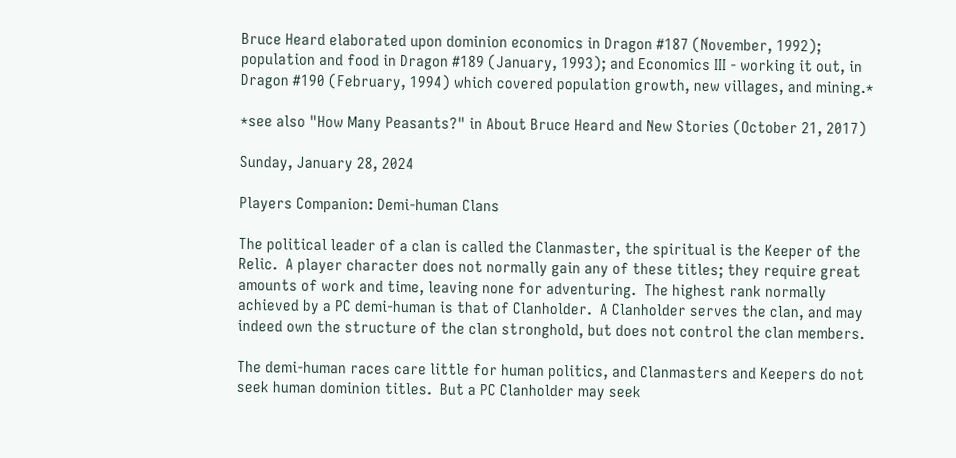Bruce Heard elaborated upon dominion economics in Dragon #187 (November, 1992); population and food in Dragon #189 (January, 1993); and Economics III - working it out, in Dragon #190 (February, 1994) which covered population growth, new villages, and mining.*

*see also "How Many Peasants?" in About Bruce Heard and New Stories (October 21, 2017)

Sunday, January 28, 2024

Players Companion: Demi-human Clans

The political leader of a clan is called the Clanmaster, the spiritual is the Keeper of the Relic.  A player character does not normally gain any of these titles; they require great amounts of work and time, leaving none for adventuring.  The highest rank normally achieved by a PC demi-human is that of Clanholder.  A Clanholder serves the clan, and may indeed own the structure of the clan stronghold, but does not control the clan members.

The demi-human races care little for human politics, and Clanmasters and Keepers do not seek human dominion titles.  But a PC Clanholder may seek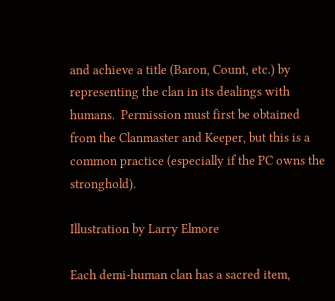and achieve a title (Baron, Count, etc.) by representing the clan in its dealings with humans.  Permission must first be obtained from the Clanmaster and Keeper, but this is a common practice (especially if the PC owns the stronghold).

Illustration by Larry Elmore

Each demi-human clan has a sacred item,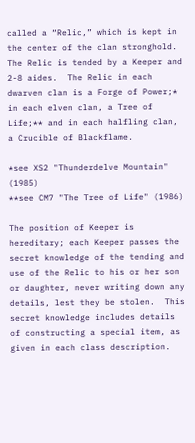called a “Relic,” which is kept in the center of the clan stronghold.  The Relic is tended by a Keeper and 2-8 aides.  The Relic in each dwarven clan is a Forge of Power;* in each elven clan, a Tree of Life;** and in each halfling clan, a Crucible of Blackflame.

*see XS2 "Thunderdelve Mountain" (1985)
**see CM7 "The Tree of Life" (1986)

The position of Keeper is hereditary; each Keeper passes the secret knowledge of the tending and use of the Relic to his or her son or daughter, never writing down any details, lest they be stolen.  This secret knowledge includes details of constructing a special item, as given in each class description.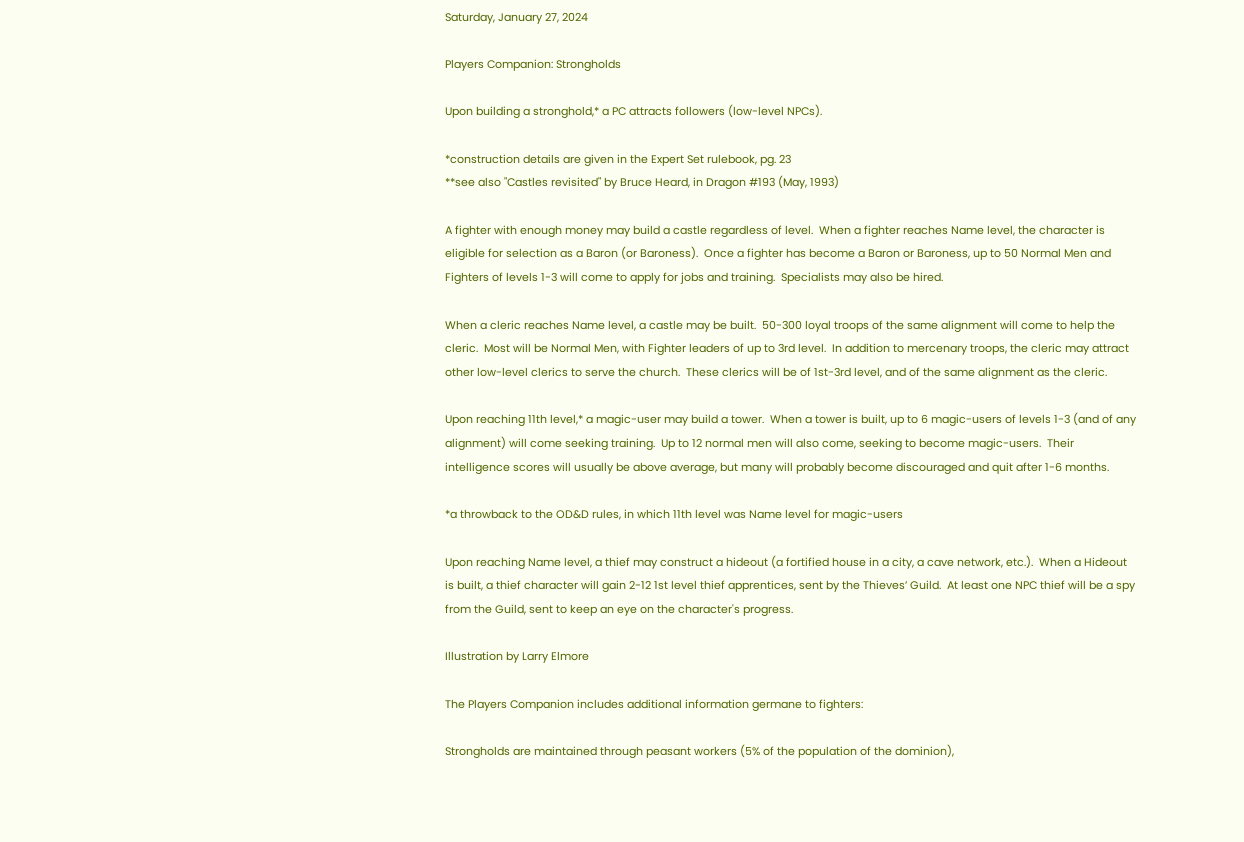Saturday, January 27, 2024

Players Companion: Strongholds

Upon building a stronghold,* a PC attracts followers (low-level NPCs).

*construction details are given in the Expert Set rulebook, pg. 23
**see also "Castles revisited" by Bruce Heard, in Dragon #193 (May, 1993)

A fighter with enough money may build a castle regardless of level.  When a fighter reaches Name level, the character is eligible for selection as a Baron (or Baroness).  Once a fighter has become a Baron or Baroness, up to 50 Normal Men and Fighters of levels 1-3 will come to apply for jobs and training.  Specialists may also be hired.

When a cleric reaches Name level, a castle may be built.  50-300 loyal troops of the same alignment will come to help the cleric.  Most will be Normal Men, with Fighter leaders of up to 3rd level.  In addition to mercenary troops, the cleric may attract other low-level clerics to serve the church.  These clerics will be of 1st-3rd level, and of the same alignment as the cleric.

Upon reaching 11th level,* a magic-user may build a tower.  When a tower is built, up to 6 magic-users of levels 1-3 (and of any alignment) will come seeking training.  Up to 12 normal men will also come, seeking to become magic-users.  Their intelligence scores will usually be above average, but many will probably become discouraged and quit after 1-6 months.

*a throwback to the OD&D rules, in which 11th level was Name level for magic-users

Upon reaching Name level, a thief may construct a hideout (a fortified house in a city, a cave network, etc.).  When a Hideout is built, a thief character will gain 2-12 1st level thief apprentices, sent by the Thieves’ Guild.  At least one NPC thief will be a spy from the Guild, sent to keep an eye on the character's progress.

Illustration by Larry Elmore

The Players Companion includes additional information germane to fighters:

Strongholds are maintained through peasant workers (5% of the population of the dominion),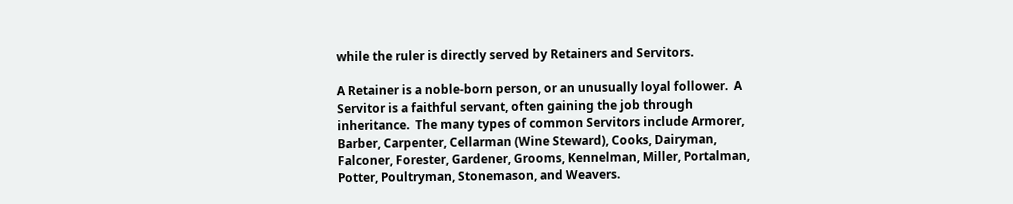while the ruler is directly served by Retainers and Servitors.

A Retainer is a noble-born person, or an unusually loyal follower.  A Servitor is a faithful servant, often gaining the job through inheritance.  The many types of common Servitors include Armorer, Barber, Carpenter, Cellarman (Wine Steward), Cooks, Dairyman, Falconer, Forester, Gardener, Grooms, Kennelman, Miller, Portalman, Potter, Poultryman, Stonemason, and Weavers.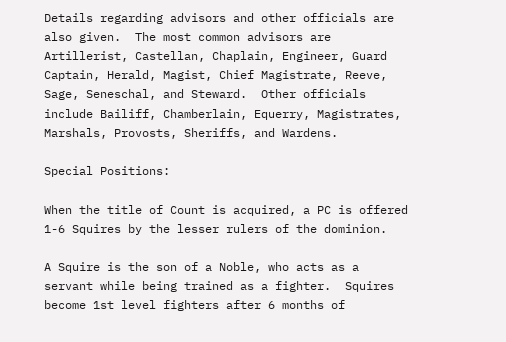Details regarding advisors and other officials are also given.  The most common advisors are Artillerist, Castellan, Chaplain, Engineer, Guard Captain, Herald, Magist, Chief Magistrate, Reeve, Sage, Seneschal, and Steward.  Other officials include Bailiff, Chamberlain, Equerry, Magistrates, Marshals, Provosts, Sheriffs, and Wardens.

Special Positions:

When the title of Count is acquired, a PC is offered 1-6 Squires by the lesser rulers of the dominion.

A Squire is the son of a Noble, who acts as a servant while being trained as a fighter.  Squires become 1st level fighters after 6 months of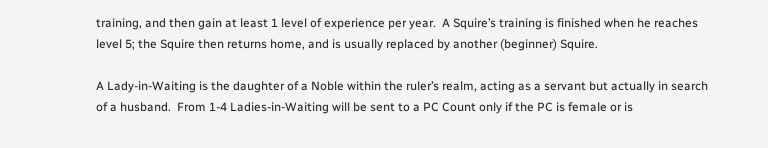training, and then gain at least 1 level of experience per year.  A Squire’s training is finished when he reaches level 5; the Squire then returns home, and is usually replaced by another (beginner) Squire.

A Lady-in-Waiting is the daughter of a Noble within the ruler’s realm, acting as a servant but actually in search of a husband.  From 1-4 Ladies-in-Waiting will be sent to a PC Count only if the PC is female or is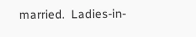married.  Ladies-in-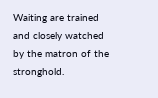Waiting are trained and closely watched by the matron of the stronghold.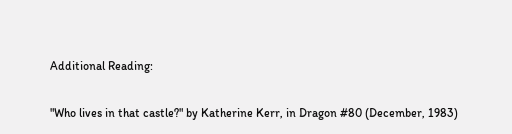Additional Reading:

"Who lives in that castle?" by Katherine Kerr, in Dragon #80 (December, 1983)